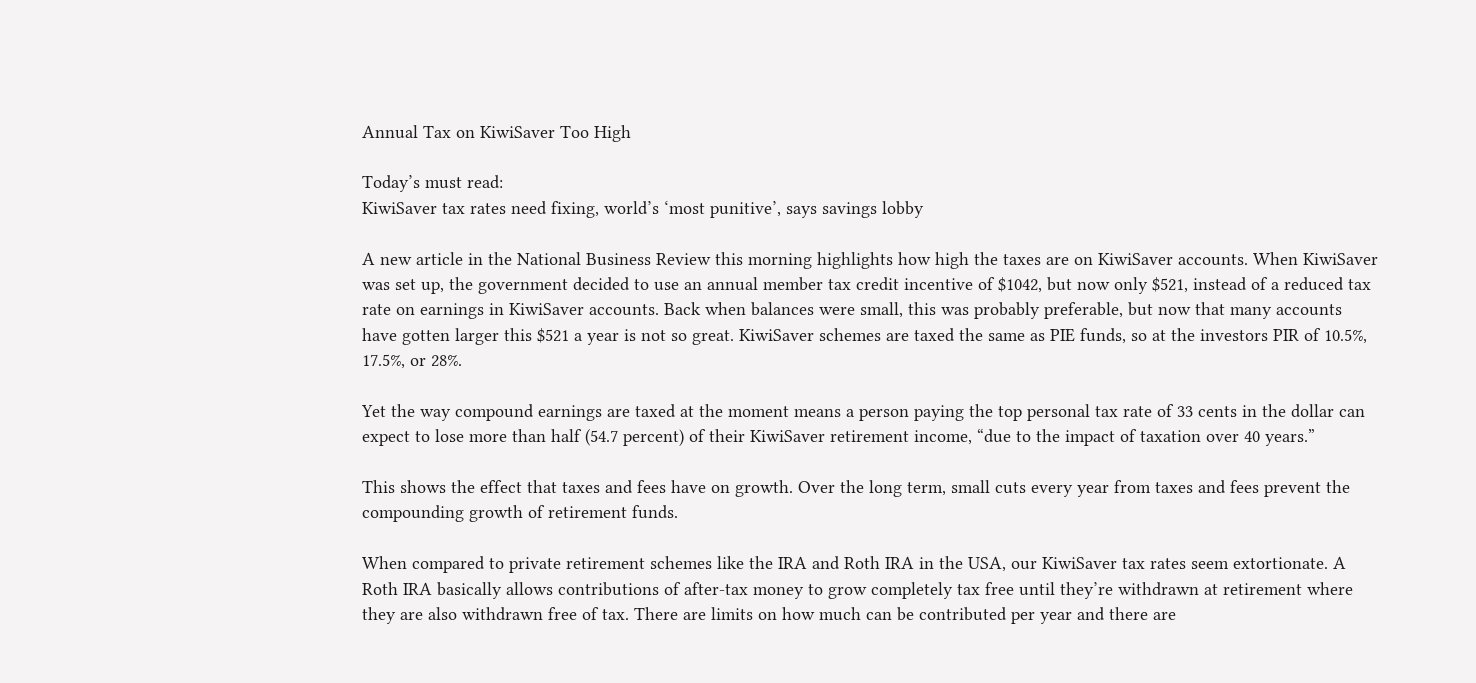Annual Tax on KiwiSaver Too High

Today’s must read:
KiwiSaver tax rates need fixing, world’s ‘most punitive’, says savings lobby

A new article in the National Business Review this morning highlights how high the taxes are on KiwiSaver accounts. When KiwiSaver was set up, the government decided to use an annual member tax credit incentive of $1042, but now only $521, instead of a reduced tax rate on earnings in KiwiSaver accounts. Back when balances were small, this was probably preferable, but now that many accounts have gotten larger this $521 a year is not so great. KiwiSaver schemes are taxed the same as PIE funds, so at the investors PIR of 10.5%, 17.5%, or 28%.

Yet the way compound earnings are taxed at the moment means a person paying the top personal tax rate of 33 cents in the dollar can expect to lose more than half (54.7 percent) of their KiwiSaver retirement income, “due to the impact of taxation over 40 years.”

This shows the effect that taxes and fees have on growth. Over the long term, small cuts every year from taxes and fees prevent the compounding growth of retirement funds.

When compared to private retirement schemes like the IRA and Roth IRA in the USA, our KiwiSaver tax rates seem extortionate. A Roth IRA basically allows contributions of after-tax money to grow completely tax free until they’re withdrawn at retirement where they are also withdrawn free of tax. There are limits on how much can be contributed per year and there are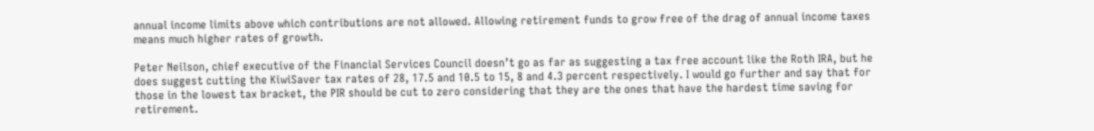annual income limits above which contributions are not allowed. Allowing retirement funds to grow free of the drag of annual income taxes means much higher rates of growth.

Peter Neilson, chief executive of the Financial Services Council doesn’t go as far as suggesting a tax free account like the Roth IRA, but he does suggest cutting the KiwiSaver tax rates of 28, 17.5 and 10.5 to 15, 8 and 4.3 percent respectively. I would go further and say that for those in the lowest tax bracket, the PIR should be cut to zero considering that they are the ones that have the hardest time saving for retirement.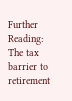Further Reading:
The tax barrier to retirement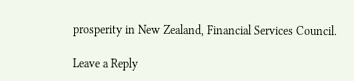prosperity in New Zealand, Financial Services Council.

Leave a Reply